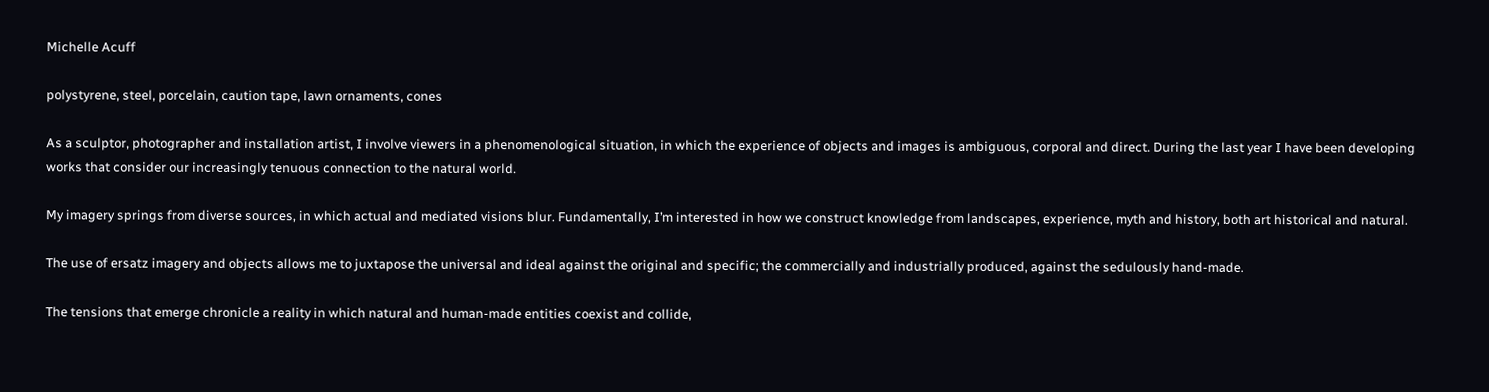Michelle Acuff

polystyrene, steel, porcelain, caution tape, lawn ornaments, cones

As a sculptor, photographer and installation artist, I involve viewers in a phenomenological situation, in which the experience of objects and images is ambiguous, corporal and direct. During the last year I have been developing works that consider our increasingly tenuous connection to the natural world.

My imagery springs from diverse sources, in which actual and mediated visions blur. Fundamentally, I’m interested in how we construct knowledge from landscapes, experience, myth and history, both art historical and natural.

The use of ersatz imagery and objects allows me to juxtapose the universal and ideal against the original and specific; the commercially and industrially produced, against the sedulously hand-made.

The tensions that emerge chronicle a reality in which natural and human-made entities coexist and collide,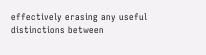effectively erasing any useful distinctions between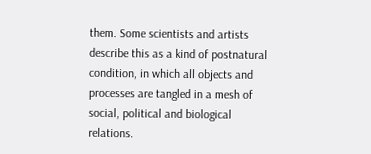them. Some scientists and artists describe this as a kind of postnatural condition, in which all objects and processes are tangled in a mesh of social, political and biological relations.